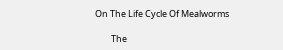On The Life Cycle Of Mealworms

        The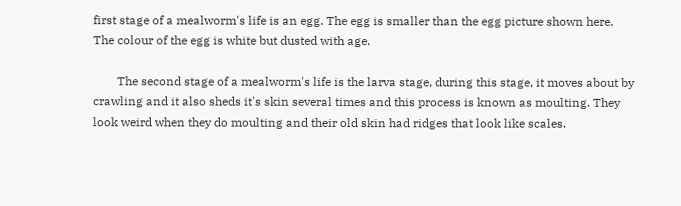first stage of a mealworm's life is an egg. The egg is smaller than the egg picture shown here. The colour of the egg is white but dusted with age.

        The second stage of a mealworm's life is the larva stage, during this stage, it moves about by crawling and it also sheds it's skin several times and this process is known as moulting. They look weird when they do moulting and their old skin had ridges that look like scales.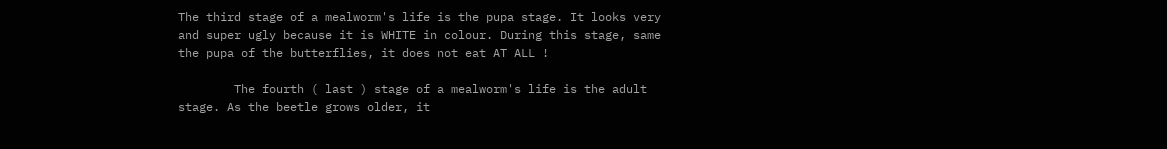The third stage of a mealworm's life is the pupa stage. It looks very and super ugly because it is WHITE in colour. During this stage, same the pupa of the butterflies, it does not eat AT ALL !

        The fourth ( last ) stage of a mealworm's life is the adult stage. As the beetle grows older, it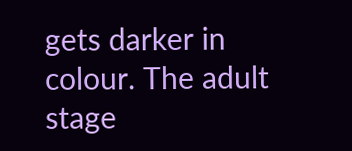gets darker in colour. The adult stage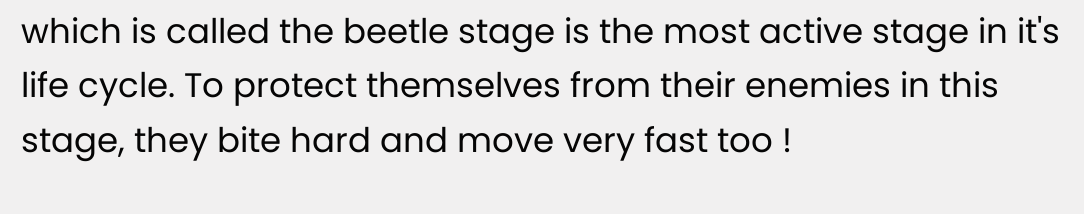which is called the beetle stage is the most active stage in it's life cycle. To protect themselves from their enemies in this stage, they bite hard and move very fast too !